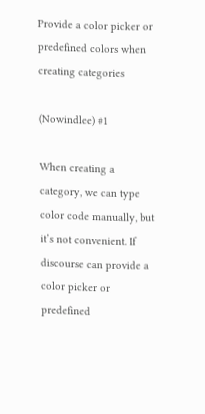Provide a color picker or predefined colors when creating categories

(Nowindlee) #1

When creating a category, we can type color code manually, but it’s not convenient. If discourse can provide a color picker or predefined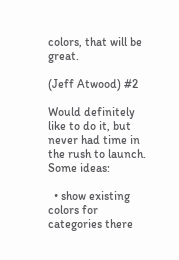colors, that will be great.

(Jeff Atwood) #2

Would definitely like to do it, but never had time in the rush to launch. Some ideas:

  • show existing colors for categories there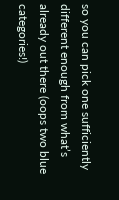so you can pick one sufficiently different enough from what’s already out there (oops two blue categories!)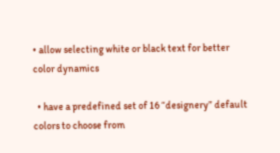• allow selecting white or black text for better color dynamics

  • have a predefined set of 16 “designery” default colors to choose from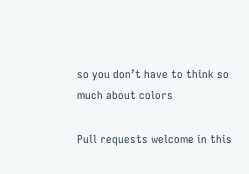so you don’t have to think so much about colors

Pull requests welcome in this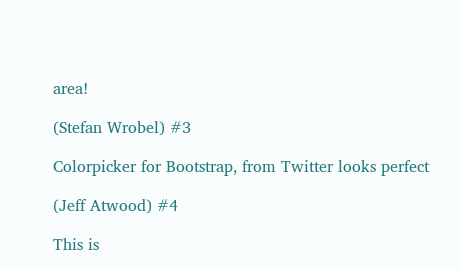area!

(Stefan Wrobel) #3

Colorpicker for Bootstrap, from Twitter looks perfect

(Jeff Atwood) #4

This is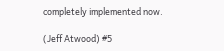completely implemented now.

(Jeff Atwood) #5